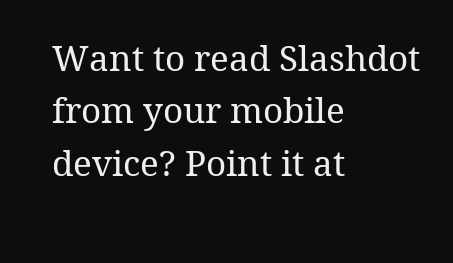Want to read Slashdot from your mobile device? Point it at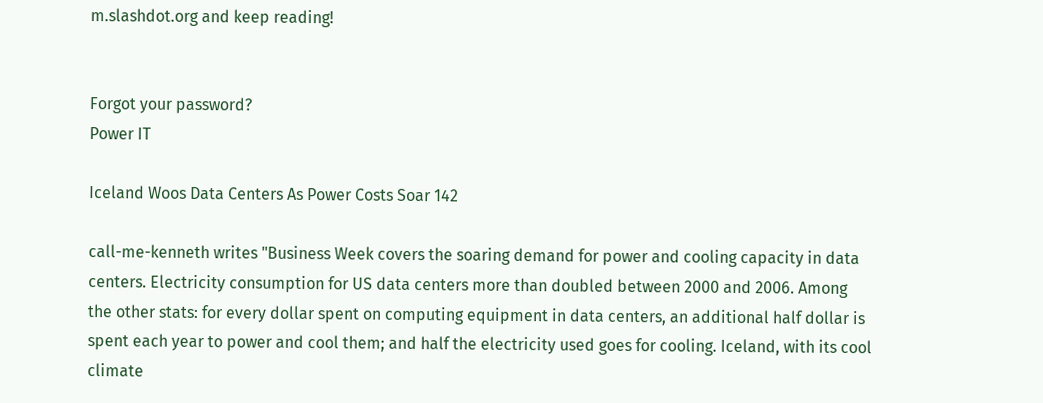m.slashdot.org and keep reading!


Forgot your password?
Power IT

Iceland Woos Data Centers As Power Costs Soar 142

call-me-kenneth writes "Business Week covers the soaring demand for power and cooling capacity in data centers. Electricity consumption for US data centers more than doubled between 2000 and 2006. Among the other stats: for every dollar spent on computing equipment in data centers, an additional half dollar is spent each year to power and cool them; and half the electricity used goes for cooling. Iceland, with its cool climate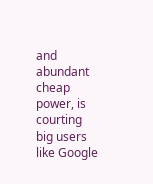and abundant cheap power, is courting big users like Google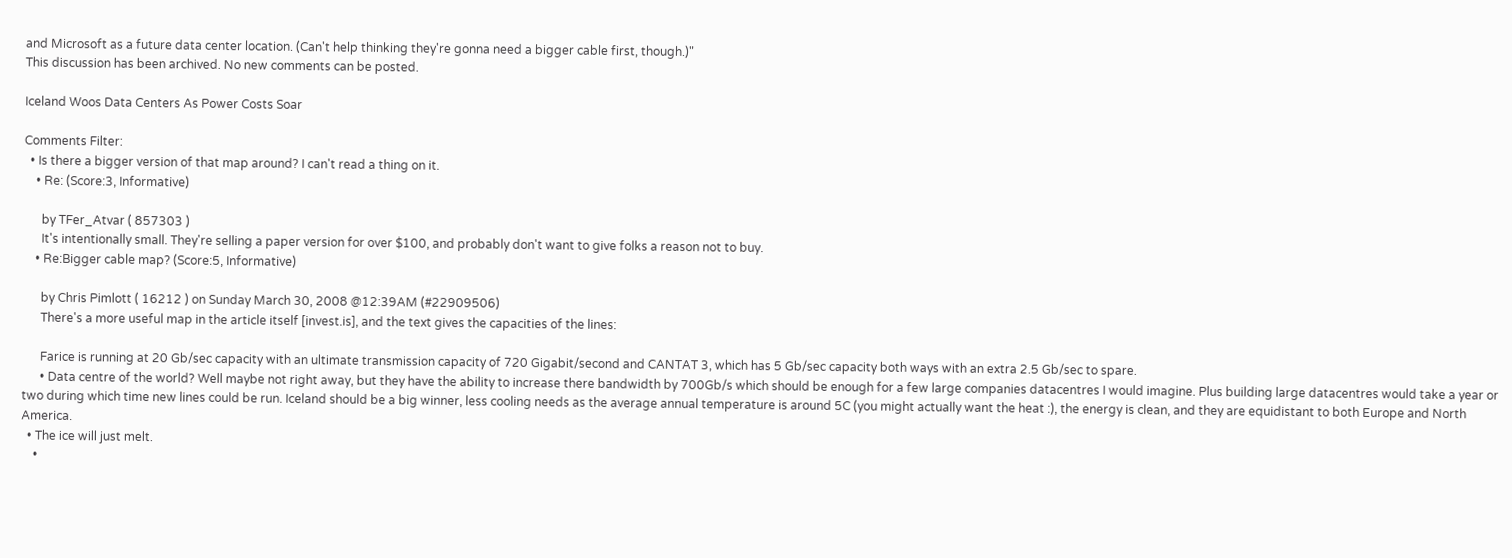and Microsoft as a future data center location. (Can't help thinking they're gonna need a bigger cable first, though.)"
This discussion has been archived. No new comments can be posted.

Iceland Woos Data Centers As Power Costs Soar

Comments Filter:
  • Is there a bigger version of that map around? I can't read a thing on it.
    • Re: (Score:3, Informative)

      by TFer_Atvar ( 857303 )
      It's intentionally small. They're selling a paper version for over $100, and probably don't want to give folks a reason not to buy.
    • Re:Bigger cable map? (Score:5, Informative)

      by Chris Pimlott ( 16212 ) on Sunday March 30, 2008 @12:39AM (#22909506)
      There's a more useful map in the article itself [invest.is], and the text gives the capacities of the lines:

      Farice is running at 20 Gb/sec capacity with an ultimate transmission capacity of 720 Gigabit/second and CANTAT 3, which has 5 Gb/sec capacity both ways with an extra 2.5 Gb/sec to spare.
      • Data centre of the world? Well maybe not right away, but they have the ability to increase there bandwidth by 700Gb/s which should be enough for a few large companies datacentres I would imagine. Plus building large datacentres would take a year or two during which time new lines could be run. Iceland should be a big winner, less cooling needs as the average annual temperature is around 5C (you might actually want the heat :), the energy is clean, and they are equidistant to both Europe and North America.
  • The ice will just melt.
    •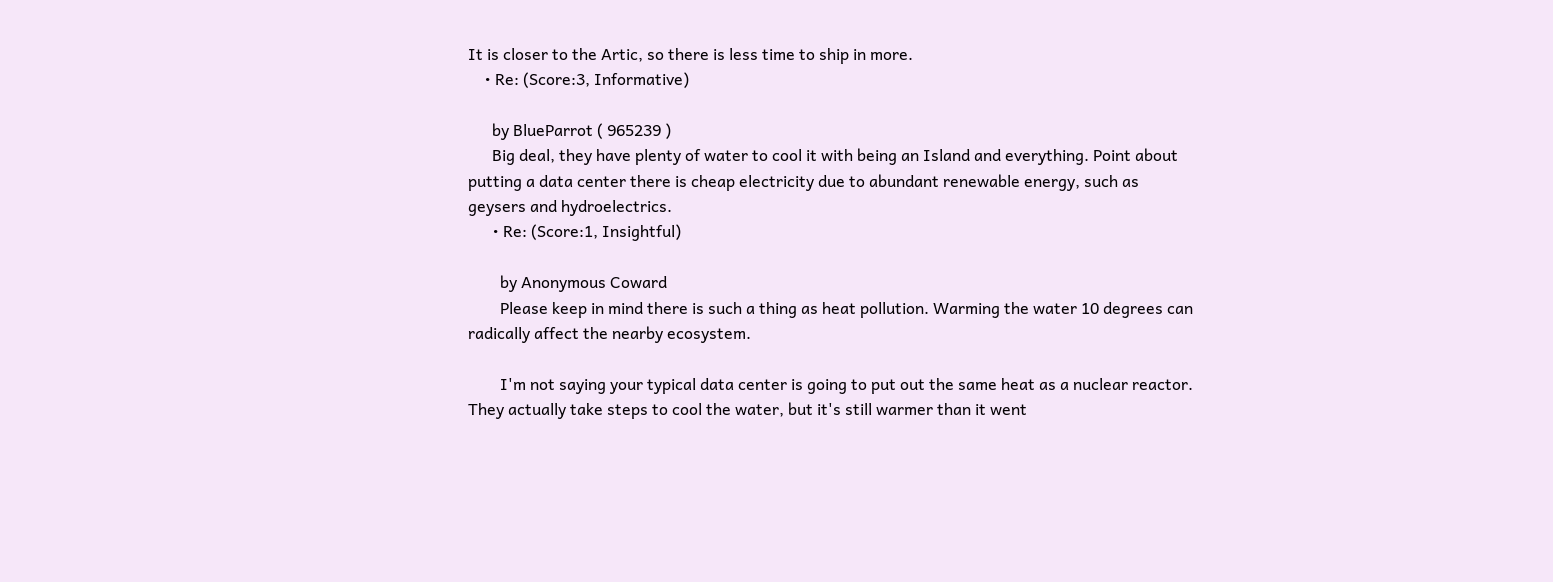It is closer to the Artic, so there is less time to ship in more.
    • Re: (Score:3, Informative)

      by BlueParrot ( 965239 )
      Big deal, they have plenty of water to cool it with being an Island and everything. Point about putting a data center there is cheap electricity due to abundant renewable energy, such as geysers and hydroelectrics.
      • Re: (Score:1, Insightful)

        by Anonymous Coward
        Please keep in mind there is such a thing as heat pollution. Warming the water 10 degrees can radically affect the nearby ecosystem.

        I'm not saying your typical data center is going to put out the same heat as a nuclear reactor. They actually take steps to cool the water, but it's still warmer than it went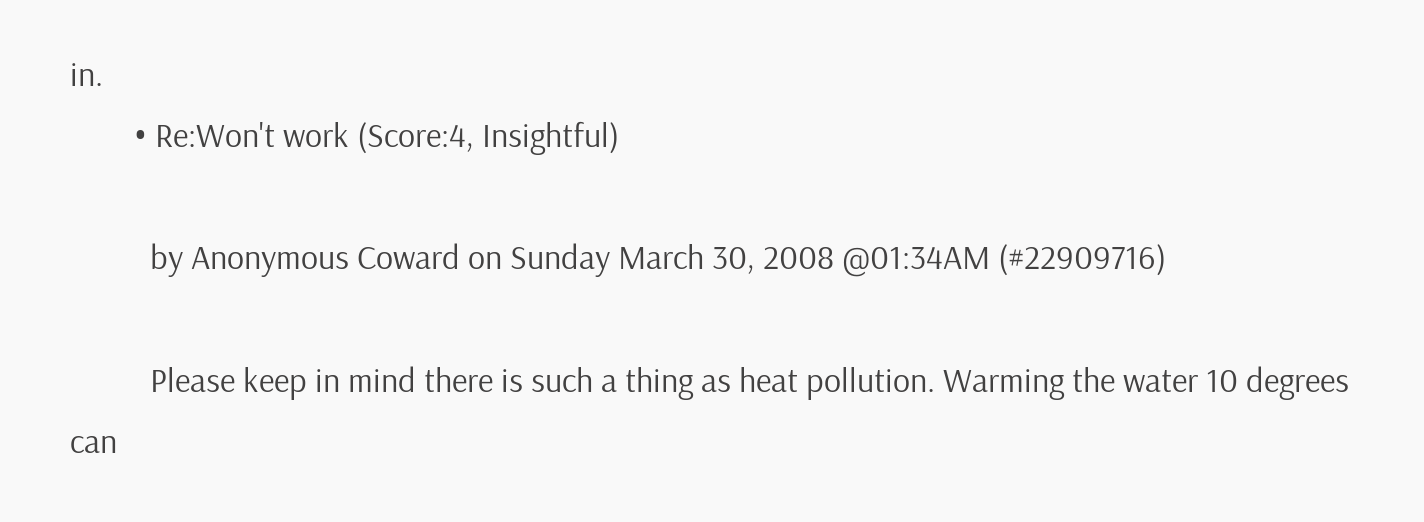in.
        • Re:Won't work (Score:4, Insightful)

          by Anonymous Coward on Sunday March 30, 2008 @01:34AM (#22909716)

          Please keep in mind there is such a thing as heat pollution. Warming the water 10 degrees can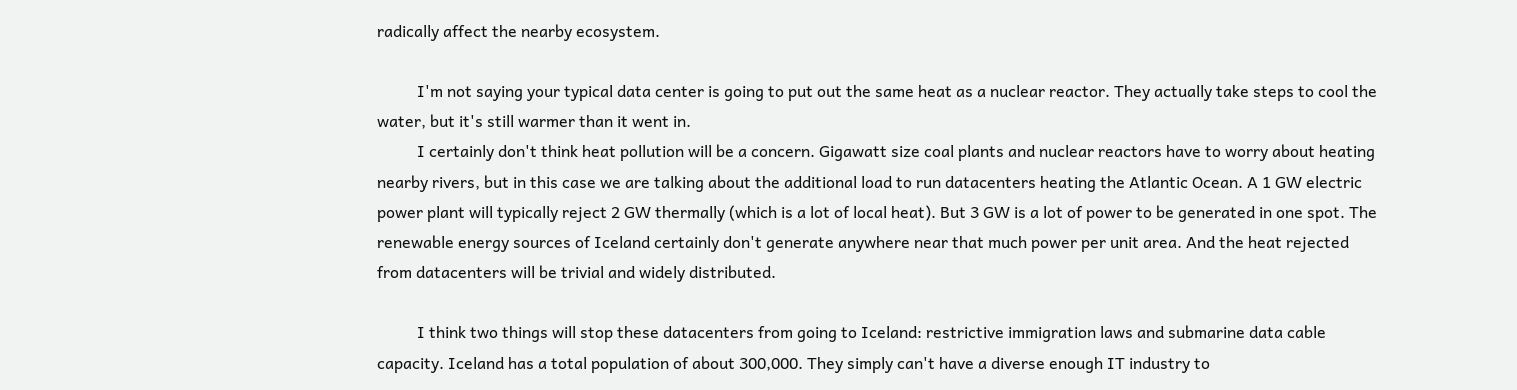radically affect the nearby ecosystem.

          I'm not saying your typical data center is going to put out the same heat as a nuclear reactor. They actually take steps to cool the water, but it's still warmer than it went in.
          I certainly don't think heat pollution will be a concern. Gigawatt size coal plants and nuclear reactors have to worry about heating nearby rivers, but in this case we are talking about the additional load to run datacenters heating the Atlantic Ocean. A 1 GW electric power plant will typically reject 2 GW thermally (which is a lot of local heat). But 3 GW is a lot of power to be generated in one spot. The renewable energy sources of Iceland certainly don't generate anywhere near that much power per unit area. And the heat rejected from datacenters will be trivial and widely distributed.

          I think two things will stop these datacenters from going to Iceland: restrictive immigration laws and submarine data cable capacity. Iceland has a total population of about 300,000. They simply can't have a diverse enough IT industry to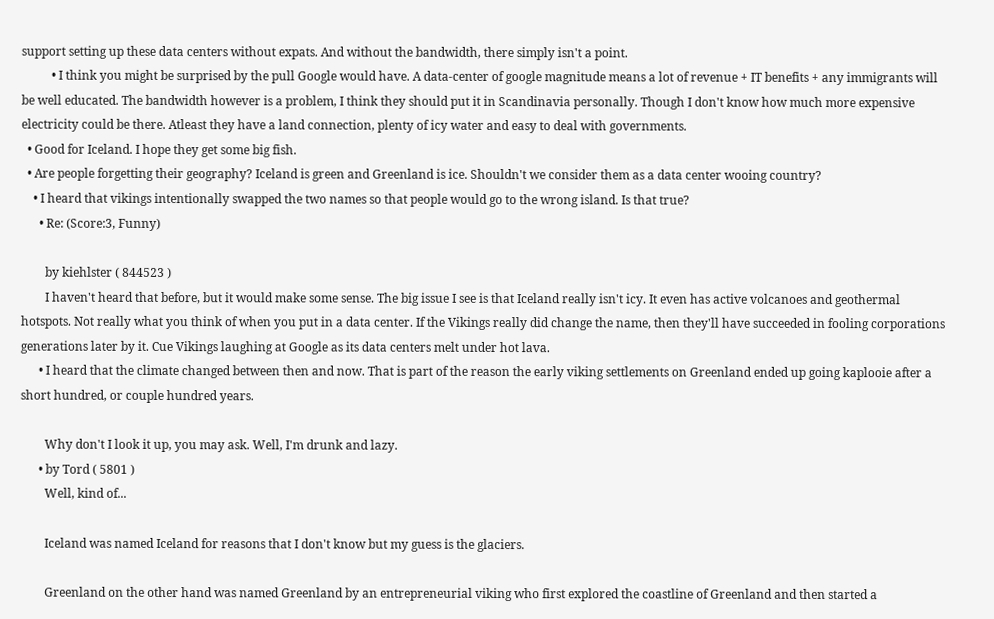support setting up these data centers without expats. And without the bandwidth, there simply isn't a point.
          • I think you might be surprised by the pull Google would have. A data-center of google magnitude means a lot of revenue + IT benefits + any immigrants will be well educated. The bandwidth however is a problem, I think they should put it in Scandinavia personally. Though I don't know how much more expensive electricity could be there. Atleast they have a land connection, plenty of icy water and easy to deal with governments.
  • Good for Iceland. I hope they get some big fish.
  • Are people forgetting their geography? Iceland is green and Greenland is ice. Shouldn't we consider them as a data center wooing country?
    • I heard that vikings intentionally swapped the two names so that people would go to the wrong island. Is that true?
      • Re: (Score:3, Funny)

        by kiehlster ( 844523 )
        I haven't heard that before, but it would make some sense. The big issue I see is that Iceland really isn't icy. It even has active volcanoes and geothermal hotspots. Not really what you think of when you put in a data center. If the Vikings really did change the name, then they'll have succeeded in fooling corporations generations later by it. Cue Vikings laughing at Google as its data centers melt under hot lava.
      • I heard that the climate changed between then and now. That is part of the reason the early viking settlements on Greenland ended up going kaplooie after a short hundred, or couple hundred years.

        Why don't I look it up, you may ask. Well, I'm drunk and lazy.
      • by Tord ( 5801 )
        Well, kind of...

        Iceland was named Iceland for reasons that I don't know but my guess is the glaciers.

        Greenland on the other hand was named Greenland by an entrepreneurial viking who first explored the coastline of Greenland and then started a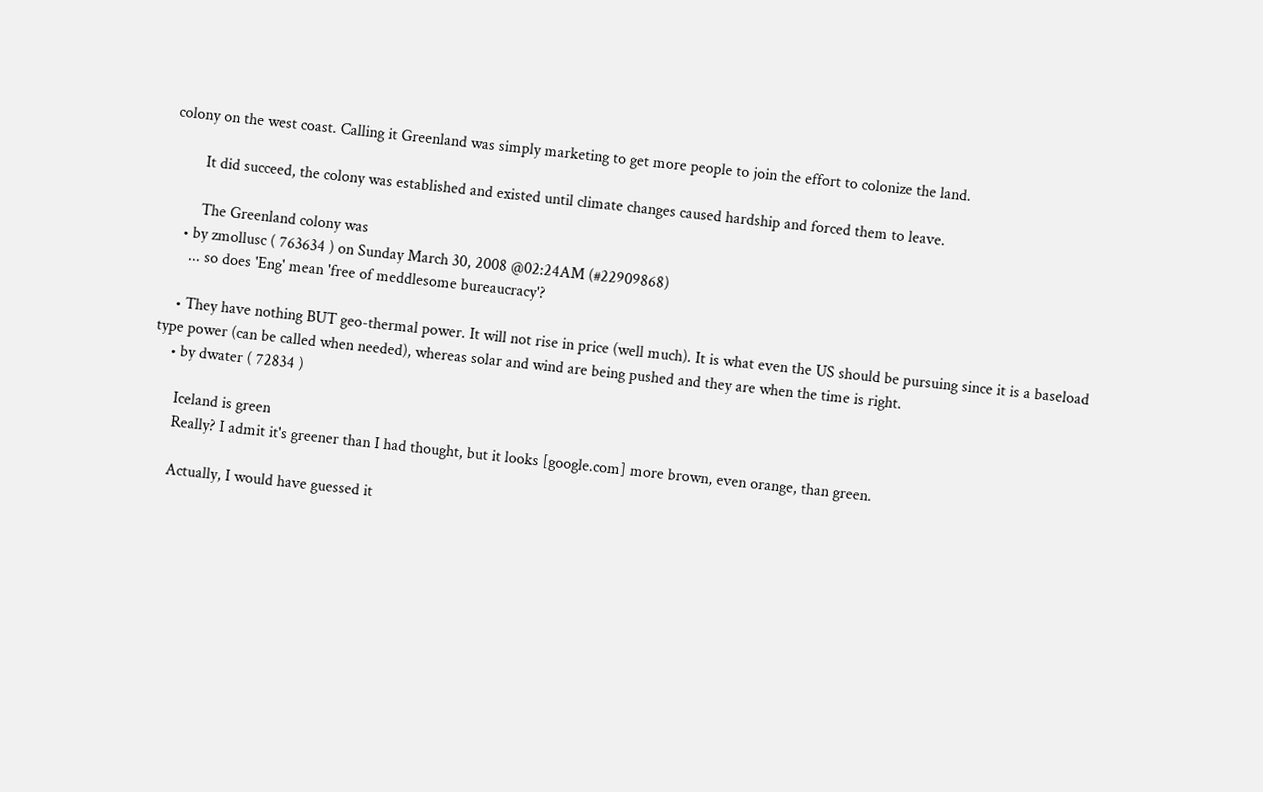colony on the west coast. Calling it Greenland was simply marketing to get more people to join the effort to colonize the land.

        It did succeed, the colony was established and existed until climate changes caused hardship and forced them to leave.

        The Greenland colony was
    • by zmollusc ( 763634 ) on Sunday March 30, 2008 @02:24AM (#22909868)
      ... so does 'Eng' mean 'free of meddlesome bureaucracy'?

    • They have nothing BUT geo-thermal power. It will not rise in price (well much). It is what even the US should be pursuing since it is a baseload type power (can be called when needed), whereas solar and wind are being pushed and they are when the time is right.
    • by dwater ( 72834 )

      Iceland is green
      Really? I admit it's greener than I had thought, but it looks [google.com] more brown, even orange, than green.

      Actually, I would have guessed it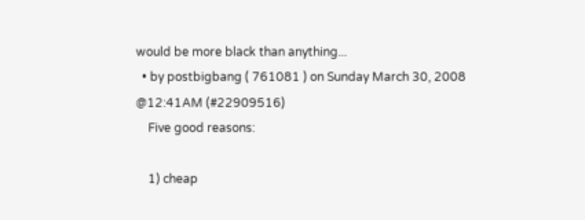would be more black than anything...
  • by postbigbang ( 761081 ) on Sunday March 30, 2008 @12:41AM (#22909516)
    Five good reasons:

    1) cheap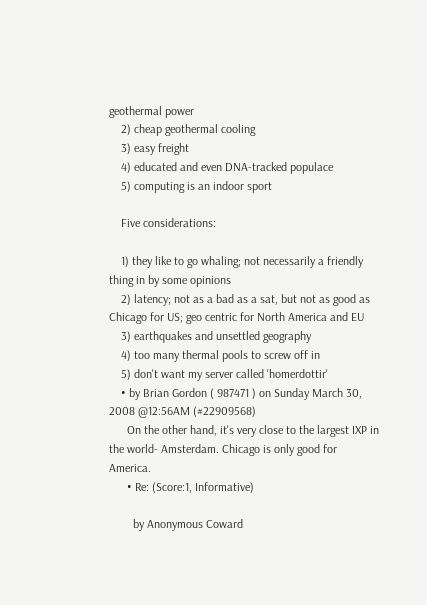geothermal power
    2) cheap geothermal cooling
    3) easy freight
    4) educated and even DNA-tracked populace
    5) computing is an indoor sport

    Five considerations:

    1) they like to go whaling; not necessarily a friendly thing in by some opinions
    2) latency; not as a bad as a sat, but not as good as Chicago for US; geo centric for North America and EU
    3) earthquakes and unsettled geography
    4) too many thermal pools to screw off in
    5) don't want my server called 'homerdottir'
    • by Brian Gordon ( 987471 ) on Sunday March 30, 2008 @12:56AM (#22909568)
      On the other hand, it's very close to the largest IXP in the world- Amsterdam. Chicago is only good for America.
      • Re: (Score:1, Informative)

        by Anonymous Coward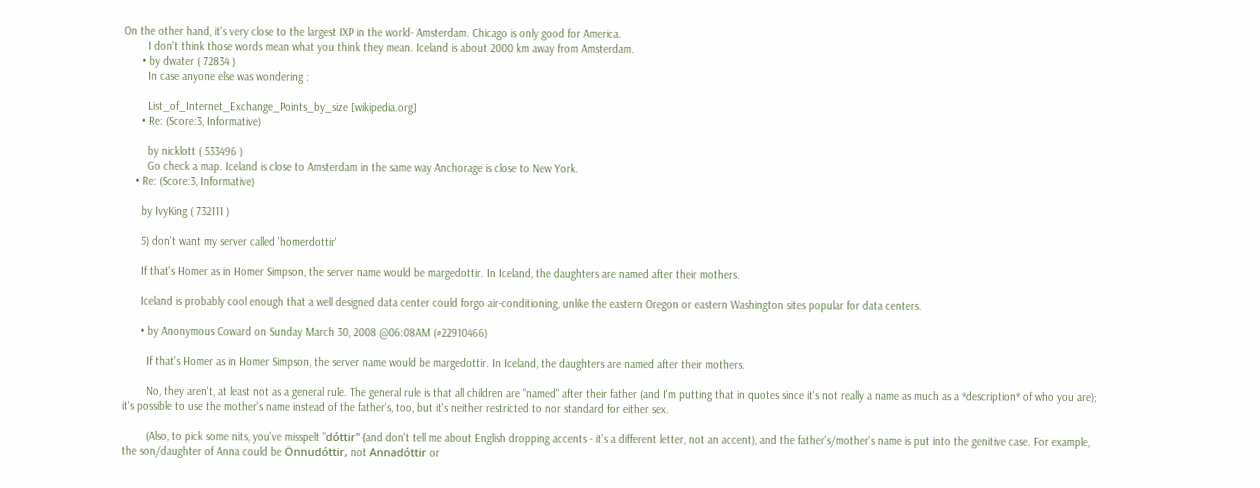On the other hand, it's very close to the largest IXP in the world- Amsterdam. Chicago is only good for America.
        I don't think those words mean what you think they mean. Iceland is about 2000 km away from Amsterdam.
      • by dwater ( 72834 )
        In case anyone else was wondering :

        List_of_Internet_Exchange_Points_by_size [wikipedia.org]
      • Re: (Score:3, Informative)

        by nicklott ( 533496 )
        Go check a map. Iceland is close to Amsterdam in the same way Anchorage is close to New York.
    • Re: (Score:3, Informative)

      by IvyKing ( 732111 )

      5) don't want my server called 'homerdottir'

      If that's Homer as in Homer Simpson, the server name would be margedottir. In Iceland, the daughters are named after their mothers.

      Iceland is probably cool enough that a well designed data center could forgo air-conditioning, unlike the eastern Oregon or eastern Washington sites popular for data centers.

      • by Anonymous Coward on Sunday March 30, 2008 @06:08AM (#22910466)

        If that's Homer as in Homer Simpson, the server name would be margedottir. In Iceland, the daughters are named after their mothers.

        No, they aren't, at least not as a general rule. The general rule is that all children are "named" after their father (and I'm putting that in quotes since it's not really a name as much as a *description* of who you are); it's possible to use the mother's name instead of the father's, too, but it's neither restricted to nor standard for either sex.

        (Also, to pick some nits, you've misspelt "dóttir" (and don't tell me about English dropping accents - it's a different letter, not an accent), and the father's/mother's name is put into the genitive case. For example, the son/daughter of Anna could be Önnudóttir, not Annadóttir or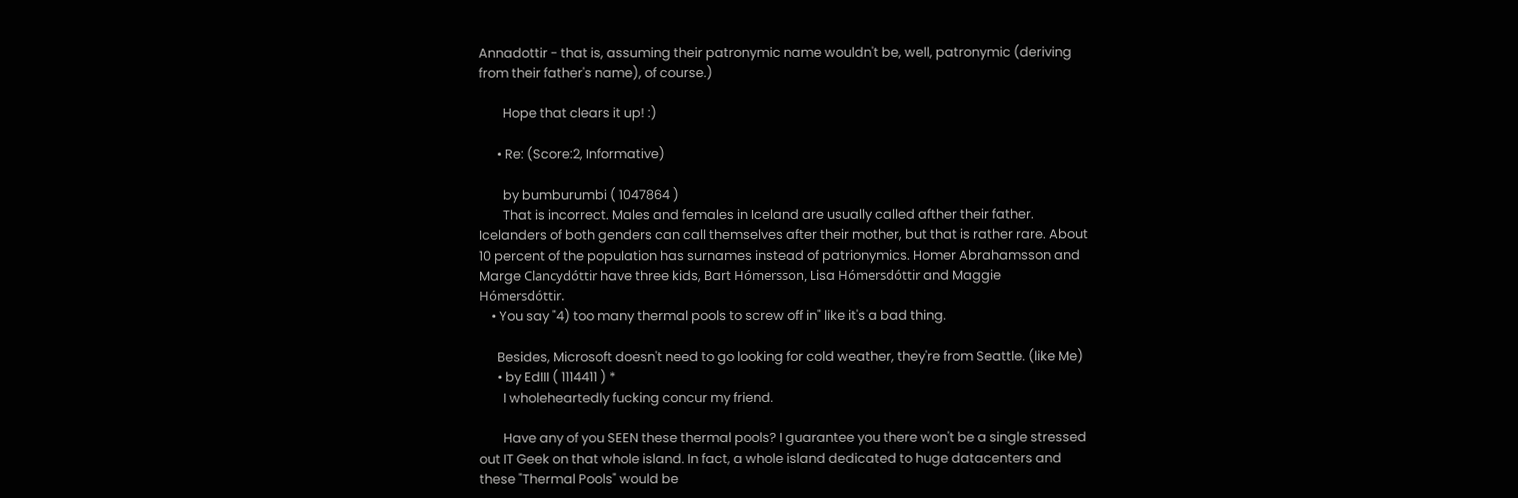Annadottir - that is, assuming their patronymic name wouldn't be, well, patronymic (deriving from their father's name), of course.)

        Hope that clears it up! :)

      • Re: (Score:2, Informative)

        by bumburumbi ( 1047864 )
        That is incorrect. Males and females in Iceland are usually called afther their father. Icelanders of both genders can call themselves after their mother, but that is rather rare. About 10 percent of the population has surnames instead of patrionymics. Homer Abrahamsson and Marge Clancydóttir have three kids, Bart Hómersson, Lisa Hómersdóttir and Maggie Hómersdóttir.
    • You say "4) too many thermal pools to screw off in" like it's a bad thing.

      Besides, Microsoft doesn't need to go looking for cold weather, they're from Seattle. (like Me)
      • by EdIII ( 1114411 ) *
        I wholeheartedly fucking concur my friend.

        Have any of you SEEN these thermal pools? I guarantee you there won't be a single stressed out IT Geek on that whole island. In fact, a whole island dedicated to huge datacenters and these "Thermal Pools" would be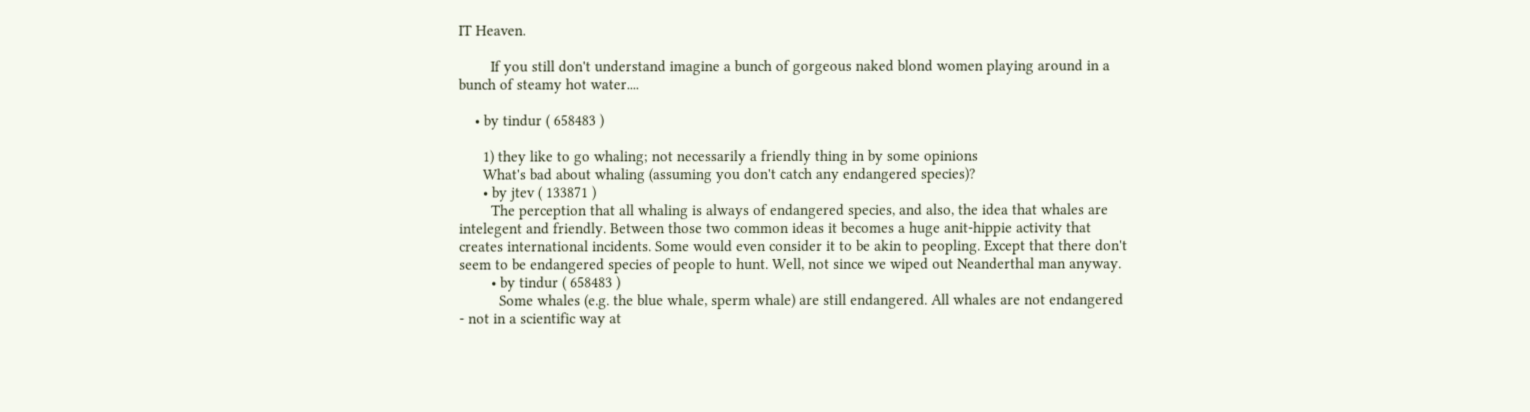IT Heaven.

        If you still don't understand imagine a bunch of gorgeous naked blond women playing around in a bunch of steamy hot water....

    • by tindur ( 658483 )

      1) they like to go whaling; not necessarily a friendly thing in by some opinions
      What's bad about whaling (assuming you don't catch any endangered species)?
      • by jtev ( 133871 )
        The perception that all whaling is always of endangered species, and also, the idea that whales are intelegent and friendly. Between those two common ideas it becomes a huge anit-hippie activity that creates international incidents. Some would even consider it to be akin to peopling. Except that there don't seem to be endangered species of people to hunt. Well, not since we wiped out Neanderthal man anyway.
        • by tindur ( 658483 )
          Some whales (e.g. the blue whale, sperm whale) are still endangered. All whales are not endangered - not in a scientific way at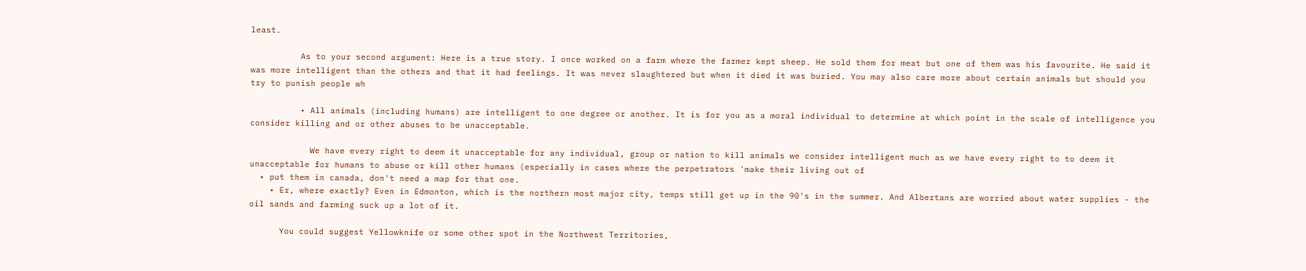least.

          As to your second argument: Here is a true story. I once worked on a farm where the farmer kept sheep. He sold them for meat but one of them was his favourite. He said it was more intelligent than the others and that it had feelings. It was never slaughtered but when it died it was buried. You may also care more about certain animals but should you try to punish people wh

          • All animals (including humans) are intelligent to one degree or another. It is for you as a moral individual to determine at which point in the scale of intelligence you consider killing and or other abuses to be unacceptable.

            We have every right to deem it unacceptable for any individual, group or nation to kill animals we consider intelligent much as we have every right to to deem it unacceptable for humans to abuse or kill other humans (especially in cases where the perpetrators 'make their living out of
  • put them in canada, don't need a map for that one.
    • Er, where exactly? Even in Edmonton, which is the northern most major city, temps still get up in the 90's in the summer. And Albertans are worried about water supplies - the oil sands and farming suck up a lot of it.

      You could suggest Yellowknife or some other spot in the Northwest Territories,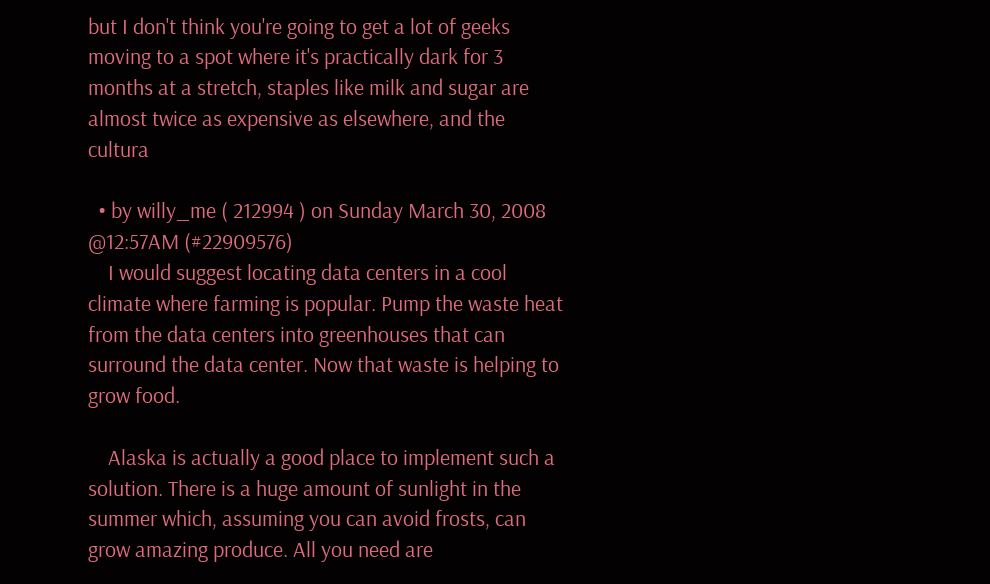but I don't think you're going to get a lot of geeks moving to a spot where it's practically dark for 3 months at a stretch, staples like milk and sugar are almost twice as expensive as elsewhere, and the cultura

  • by willy_me ( 212994 ) on Sunday March 30, 2008 @12:57AM (#22909576)
    I would suggest locating data centers in a cool climate where farming is popular. Pump the waste heat from the data centers into greenhouses that can surround the data center. Now that waste is helping to grow food.

    Alaska is actually a good place to implement such a solution. There is a huge amount of sunlight in the summer which, assuming you can avoid frosts, can grow amazing produce. All you need are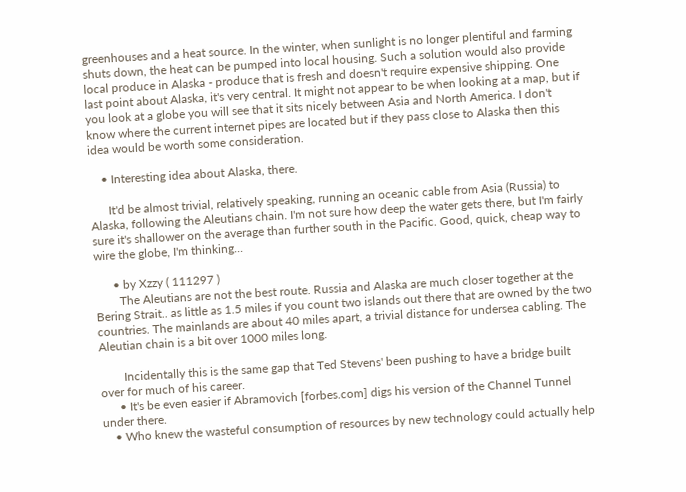greenhouses and a heat source. In the winter, when sunlight is no longer plentiful and farming shuts down, the heat can be pumped into local housing. Such a solution would also provide local produce in Alaska - produce that is fresh and doesn't require expensive shipping. One last point about Alaska, it's very central. It might not appear to be when looking at a map, but if you look at a globe you will see that it sits nicely between Asia and North America. I don't know where the current internet pipes are located but if they pass close to Alaska then this idea would be worth some consideration.

    • Interesting idea about Alaska, there.

      It'd be almost trivial, relatively speaking, running an oceanic cable from Asia (Russia) to Alaska, following the Aleutians chain. I'm not sure how deep the water gets there, but I'm fairly sure it's shallower on the average than further south in the Pacific. Good, quick, cheap way to wire the globe, I'm thinking...

      • by Xzzy ( 111297 )
        The Aleutians are not the best route. Russia and Alaska are much closer together at the Bering Strait.. as little as 1.5 miles if you count two islands out there that are owned by the two countries. The mainlands are about 40 miles apart, a trivial distance for undersea cabling. The Aleutian chain is a bit over 1000 miles long.

        Incidentally this is the same gap that Ted Stevens' been pushing to have a bridge built over for much of his career.
      • It's be even easier if Abramovich [forbes.com] digs his version of the Channel Tunnel under there.
    • Who knew the wasteful consumption of resources by new technology could actually help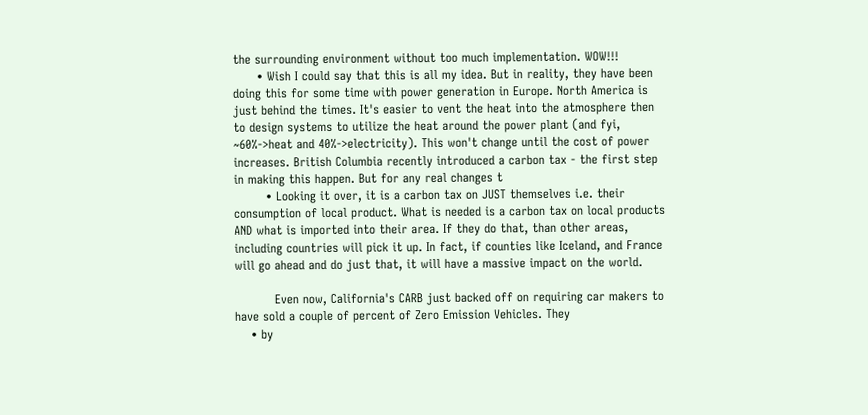the surrounding environment without too much implementation. WOW!!!
      • Wish I could say that this is all my idea. But in reality, they have been doing this for some time with power generation in Europe. North America is just behind the times. It's easier to vent the heat into the atmosphere then to design systems to utilize the heat around the power plant (and fyi, ~60%->heat and 40%->electricity). This won't change until the cost of power increases. British Columbia recently introduced a carbon tax - the first step in making this happen. But for any real changes t
        • Looking it over, it is a carbon tax on JUST themselves i.e. their consumption of local product. What is needed is a carbon tax on local products AND what is imported into their area. If they do that, than other areas, including countries will pick it up. In fact, if counties like Iceland, and France will go ahead and do just that, it will have a massive impact on the world.

          Even now, California's CARB just backed off on requiring car makers to have sold a couple of percent of Zero Emission Vehicles. They
    • by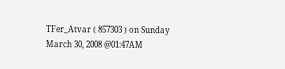TFer_Atvar ( 857303 ) on Sunday March 30, 2008 @01:47AM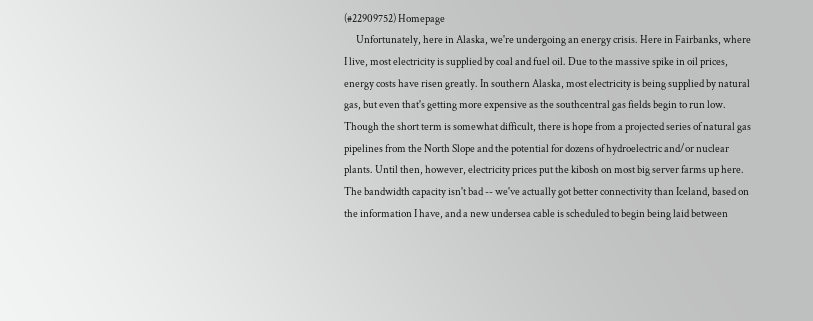(#22909752) Homepage
      Unfortunately, here in Alaska, we're undergoing an energy crisis. Here in Fairbanks, where I live, most electricity is supplied by coal and fuel oil. Due to the massive spike in oil prices, energy costs have risen greatly. In southern Alaska, most electricity is being supplied by natural gas, but even that's getting more expensive as the southcentral gas fields begin to run low. Though the short term is somewhat difficult, there is hope from a projected series of natural gas pipelines from the North Slope and the potential for dozens of hydroelectric and/or nuclear plants. Until then, however, electricity prices put the kibosh on most big server farms up here. The bandwidth capacity isn't bad -- we've actually got better connectivity than Iceland, based on the information I have, and a new undersea cable is scheduled to begin being laid between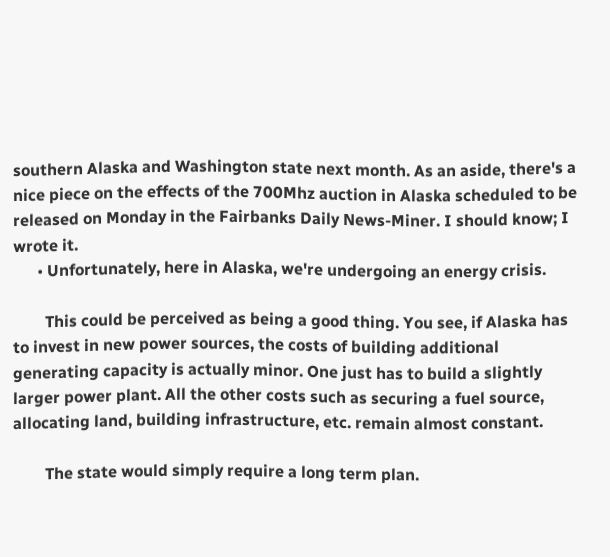southern Alaska and Washington state next month. As an aside, there's a nice piece on the effects of the 700Mhz auction in Alaska scheduled to be released on Monday in the Fairbanks Daily News-Miner. I should know; I wrote it.
      • Unfortunately, here in Alaska, we're undergoing an energy crisis.

        This could be perceived as being a good thing. You see, if Alaska has to invest in new power sources, the costs of building additional generating capacity is actually minor. One just has to build a slightly larger power plant. All the other costs such as securing a fuel source, allocating land, building infrastructure, etc. remain almost constant.

        The state would simply require a long term plan.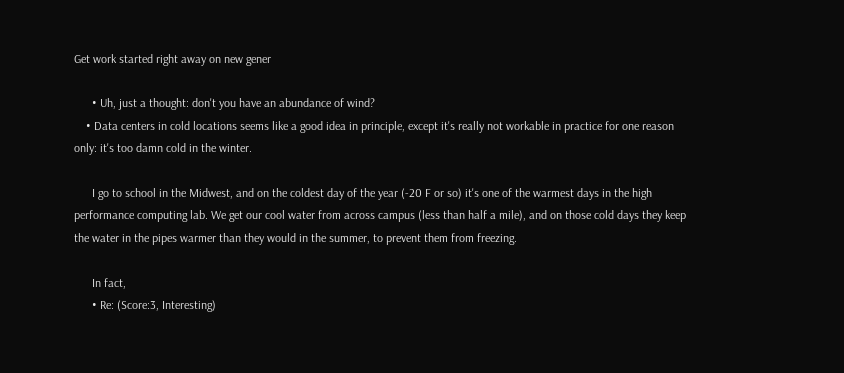Get work started right away on new gener

      • Uh, just a thought: don't you have an abundance of wind?
    • Data centers in cold locations seems like a good idea in principle, except it's really not workable in practice for one reason only: it's too damn cold in the winter.

      I go to school in the Midwest, and on the coldest day of the year (-20 F or so) it's one of the warmest days in the high performance computing lab. We get our cool water from across campus (less than half a mile), and on those cold days they keep the water in the pipes warmer than they would in the summer, to prevent them from freezing.

      In fact,
      • Re: (Score:3, Interesting)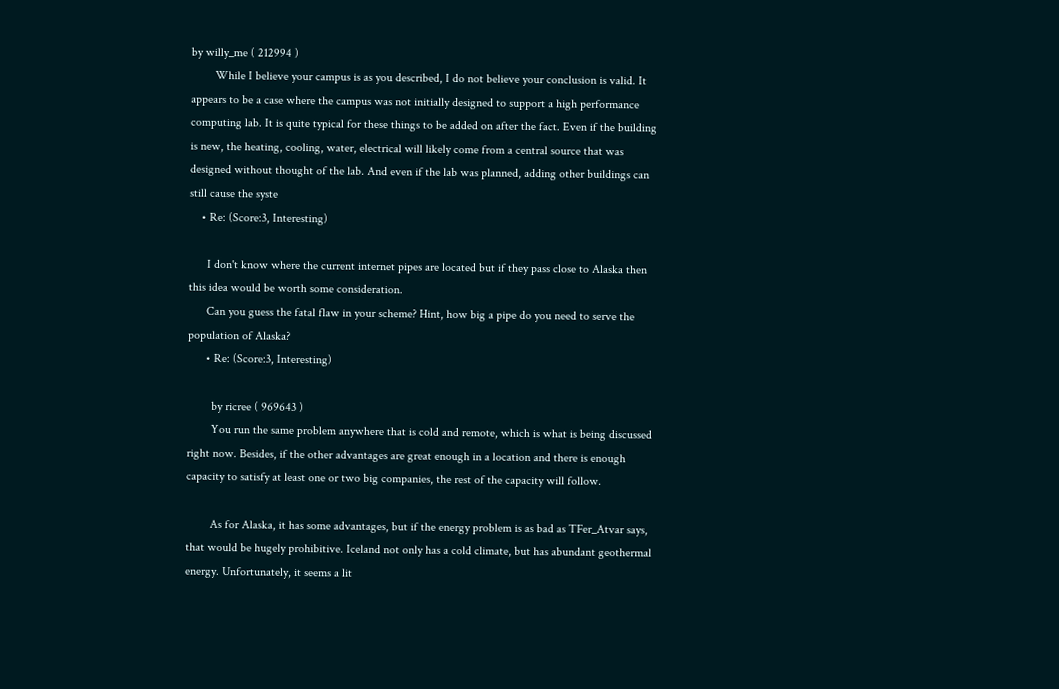by willy_me ( 212994 )
        While I believe your campus is as you described, I do not believe your conclusion is valid. It appears to be a case where the campus was not initially designed to support a high performance computing lab. It is quite typical for these things to be added on after the fact. Even if the building is new, the heating, cooling, water, electrical will likely come from a central source that was designed without thought of the lab. And even if the lab was planned, adding other buildings can still cause the syste
    • Re: (Score:3, Interesting)

      I don't know where the current internet pipes are located but if they pass close to Alaska then this idea would be worth some consideration.
      Can you guess the fatal flaw in your scheme? Hint, how big a pipe do you need to serve the population of Alaska?
      • Re: (Score:3, Interesting)

        by ricree ( 969643 )
        You run the same problem anywhere that is cold and remote, which is what is being discussed right now. Besides, if the other advantages are great enough in a location and there is enough capacity to satisfy at least one or two big companies, the rest of the capacity will follow.

        As for Alaska, it has some advantages, but if the energy problem is as bad as TFer_Atvar says, that would be hugely prohibitive. Iceland not only has a cold climate, but has abundant geothermal energy. Unfortunately, it seems a lit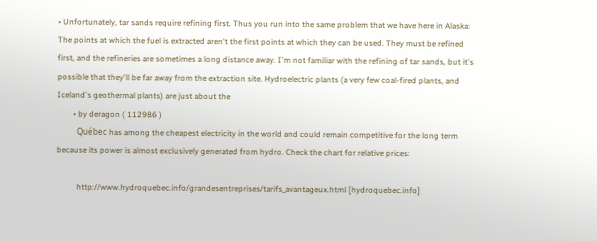• Unfortunately, tar sands require refining first. Thus you run into the same problem that we have here in Alaska: The points at which the fuel is extracted aren't the first points at which they can be used. They must be refined first, and the refineries are sometimes a long distance away. I'm not familiar with the refining of tar sands, but it's possible that they'll be far away from the extraction site. Hydroelectric plants (a very few coal-fired plants, and Iceland's geothermal plants) are just about the
        • by deragon ( 112986 )
          Québec has among the cheapest electricity in the world and could remain competitive for the long term because its power is almost exclusively generated from hydro. Check the chart for relative prices:

          http://www.hydroquebec.info/grandesentreprises/tarifs_avantageux.html [hydroquebec.info]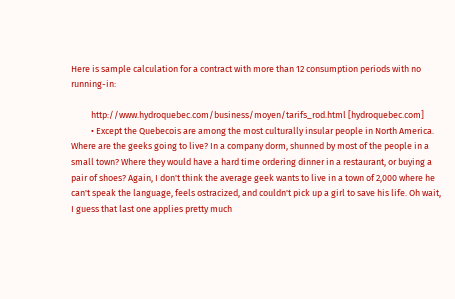Here is sample calculation for a contract with more than 12 consumption periods with no running-in:

          http://www.hydroquebec.com/business/moyen/tarifs_rod.html [hydroquebec.com]
          • Except the Quebecois are among the most culturally insular people in North America. Where are the geeks going to live? In a company dorm, shunned by most of the people in a small town? Where they would have a hard time ordering dinner in a restaurant, or buying a pair of shoes? Again, I don't think the average geek wants to live in a town of 2,000 where he can't speak the language, feels ostracized, and couldn't pick up a girl to save his life. Oh wait, I guess that last one applies pretty much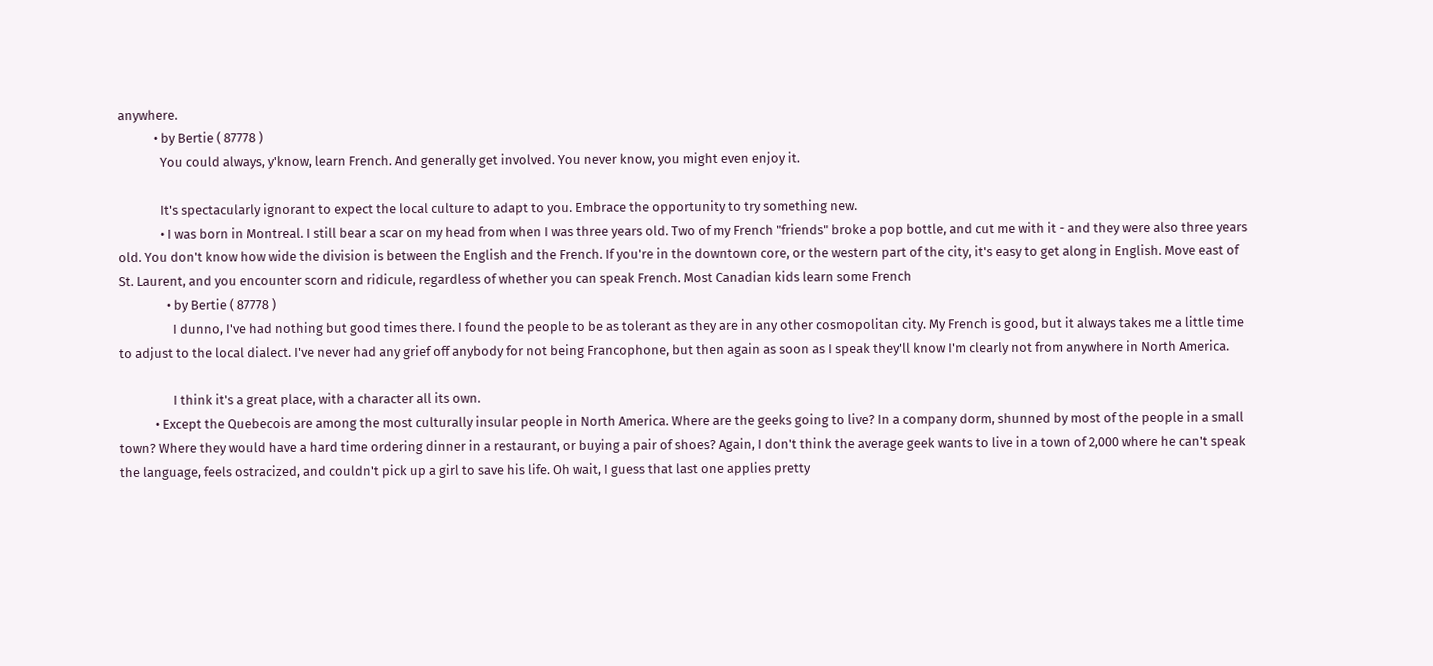anywhere.
            • by Bertie ( 87778 )
              You could always, y'know, learn French. And generally get involved. You never know, you might even enjoy it.

              It's spectacularly ignorant to expect the local culture to adapt to you. Embrace the opportunity to try something new.
              • I was born in Montreal. I still bear a scar on my head from when I was three years old. Two of my French "friends" broke a pop bottle, and cut me with it - and they were also three years old. You don't know how wide the division is between the English and the French. If you're in the downtown core, or the western part of the city, it's easy to get along in English. Move east of St. Laurent, and you encounter scorn and ridicule, regardless of whether you can speak French. Most Canadian kids learn some French
                • by Bertie ( 87778 )
                  I dunno, I've had nothing but good times there. I found the people to be as tolerant as they are in any other cosmopolitan city. My French is good, but it always takes me a little time to adjust to the local dialect. I've never had any grief off anybody for not being Francophone, but then again as soon as I speak they'll know I'm clearly not from anywhere in North America.

                  I think it's a great place, with a character all its own.
            • Except the Quebecois are among the most culturally insular people in North America. Where are the geeks going to live? In a company dorm, shunned by most of the people in a small town? Where they would have a hard time ordering dinner in a restaurant, or buying a pair of shoes? Again, I don't think the average geek wants to live in a town of 2,000 where he can't speak the language, feels ostracized, and couldn't pick up a girl to save his life. Oh wait, I guess that last one applies pretty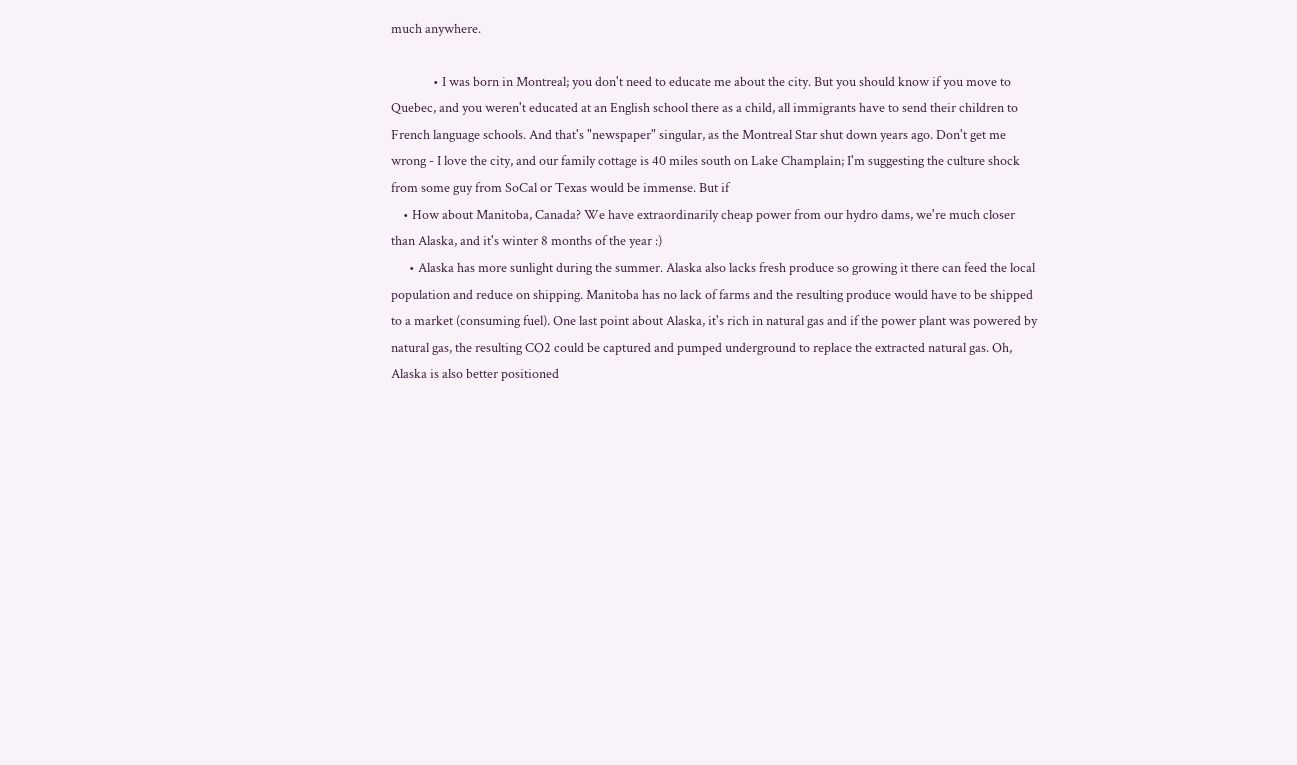much anywhere.

              • I was born in Montreal; you don't need to educate me about the city. But you should know if you move to Quebec, and you weren't educated at an English school there as a child, all immigrants have to send their children to French language schools. And that's "newspaper" singular, as the Montreal Star shut down years ago. Don't get me wrong - I love the city, and our family cottage is 40 miles south on Lake Champlain; I'm suggesting the culture shock from some guy from SoCal or Texas would be immense. But if
    • How about Manitoba, Canada? We have extraordinarily cheap power from our hydro dams, we're much closer than Alaska, and it's winter 8 months of the year :)
      • Alaska has more sunlight during the summer. Alaska also lacks fresh produce so growing it there can feed the local population and reduce on shipping. Manitoba has no lack of farms and the resulting produce would have to be shipped to a market (consuming fuel). One last point about Alaska, it's rich in natural gas and if the power plant was powered by natural gas, the resulting CO2 could be captured and pumped underground to replace the extracted natural gas. Oh, Alaska is also better positioned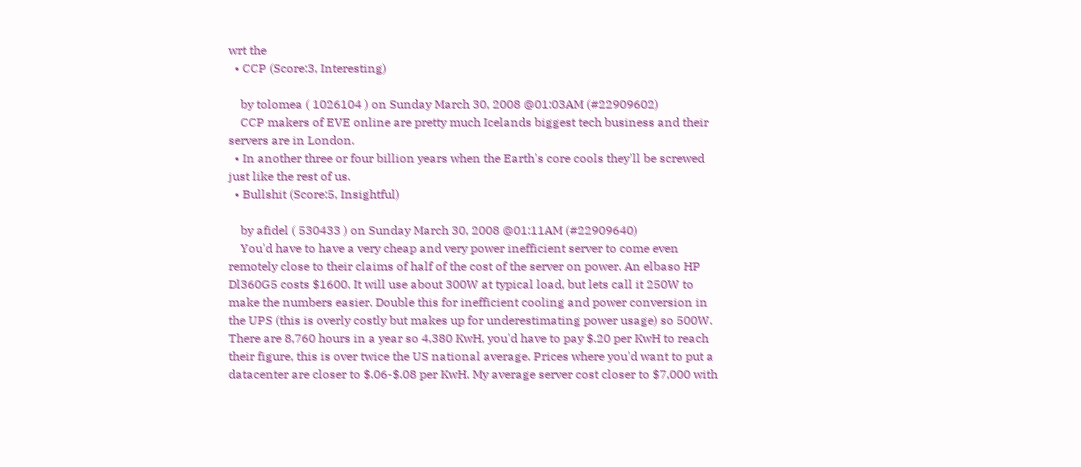wrt the
  • CCP (Score:3, Interesting)

    by tolomea ( 1026104 ) on Sunday March 30, 2008 @01:03AM (#22909602)
    CCP makers of EVE online are pretty much Icelands biggest tech business and their servers are in London.
  • In another three or four billion years when the Earth's core cools they'll be screwed just like the rest of us.
  • Bullshit (Score:5, Insightful)

    by afidel ( 530433 ) on Sunday March 30, 2008 @01:11AM (#22909640)
    You'd have to have a very cheap and very power inefficient server to come even remotely close to their claims of half of the cost of the server on power. An elbaso HP Dl360G5 costs $1600. It will use about 300W at typical load, but lets call it 250W to make the numbers easier. Double this for inefficient cooling and power conversion in the UPS (this is overly costly but makes up for underestimating power usage) so 500W. There are 8,760 hours in a year so 4,380 KwH, you'd have to pay $.20 per KwH to reach their figure, this is over twice the US national average. Prices where you'd want to put a datacenter are closer to $.06-$.08 per KwH. My average server cost closer to $7,000 with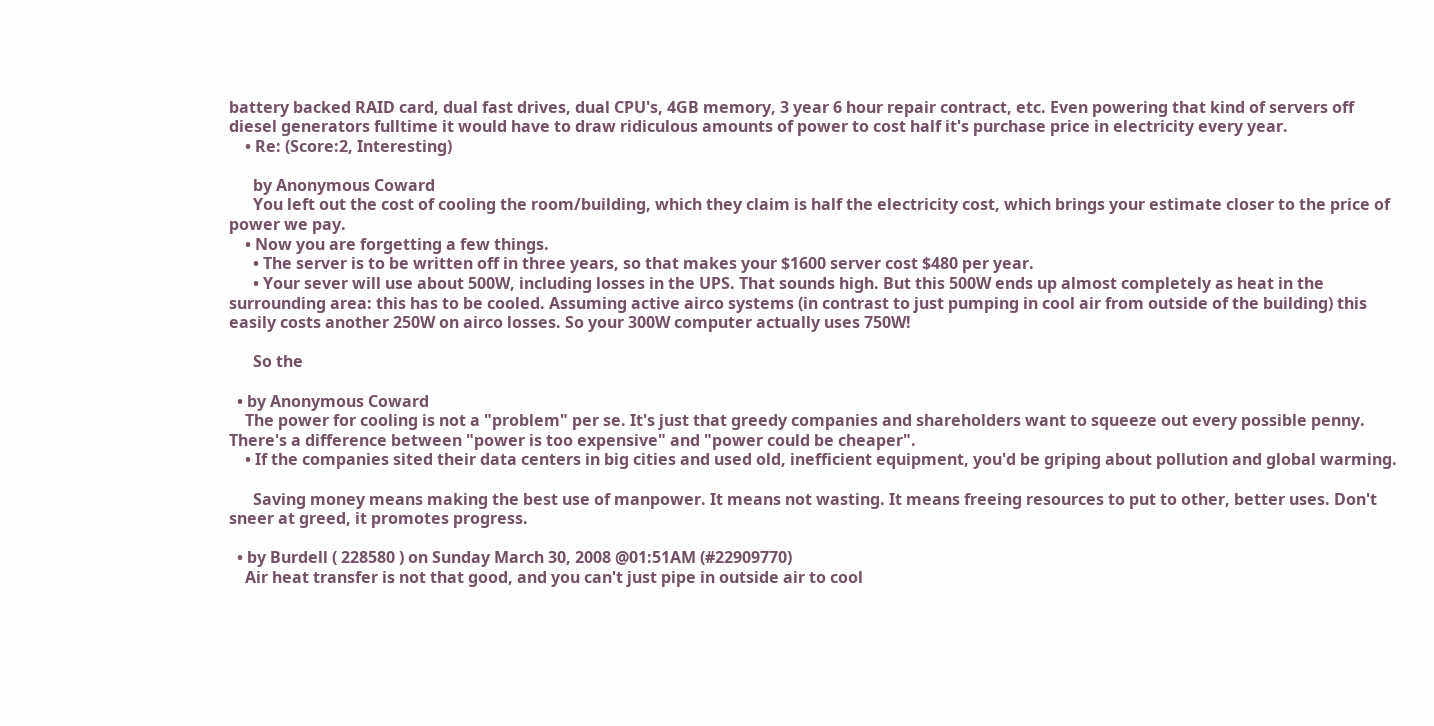battery backed RAID card, dual fast drives, dual CPU's, 4GB memory, 3 year 6 hour repair contract, etc. Even powering that kind of servers off diesel generators fulltime it would have to draw ridiculous amounts of power to cost half it's purchase price in electricity every year.
    • Re: (Score:2, Interesting)

      by Anonymous Coward
      You left out the cost of cooling the room/building, which they claim is half the electricity cost, which brings your estimate closer to the price of power we pay.
    • Now you are forgetting a few things.
      • The server is to be written off in three years, so that makes your $1600 server cost $480 per year.
      • Your sever will use about 500W, including losses in the UPS. That sounds high. But this 500W ends up almost completely as heat in the surrounding area: this has to be cooled. Assuming active airco systems (in contrast to just pumping in cool air from outside of the building) this easily costs another 250W on airco losses. So your 300W computer actually uses 750W!

      So the

  • by Anonymous Coward
    The power for cooling is not a "problem" per se. It's just that greedy companies and shareholders want to squeeze out every possible penny. There's a difference between "power is too expensive" and "power could be cheaper".
    • If the companies sited their data centers in big cities and used old, inefficient equipment, you'd be griping about pollution and global warming.

      Saving money means making the best use of manpower. It means not wasting. It means freeing resources to put to other, better uses. Don't sneer at greed, it promotes progress.

  • by Burdell ( 228580 ) on Sunday March 30, 2008 @01:51AM (#22909770)
    Air heat transfer is not that good, and you can't just pipe in outside air to cool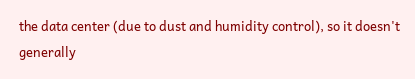the data center (due to dust and humidity control), so it doesn't generally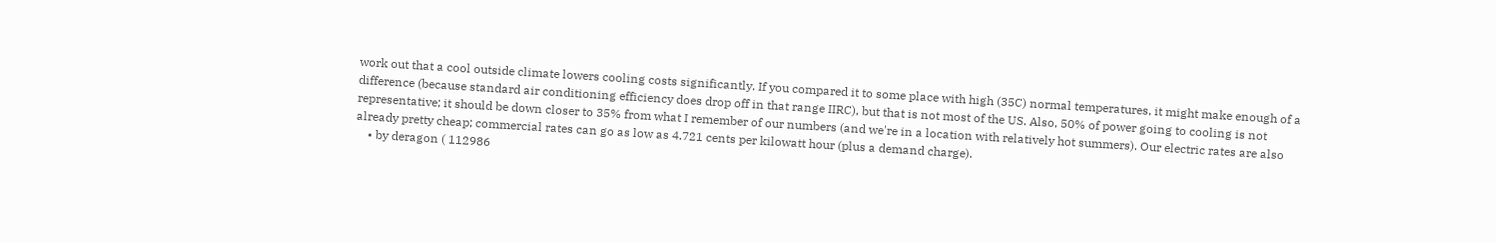work out that a cool outside climate lowers cooling costs significantly. If you compared it to some place with high (35C) normal temperatures, it might make enough of a difference (because standard air conditioning efficiency does drop off in that range IIRC), but that is not most of the US. Also, 50% of power going to cooling is not representative; it should be down closer to 35% from what I remember of our numbers (and we're in a location with relatively hot summers). Our electric rates are also already pretty cheap; commercial rates can go as low as 4.721 cents per kilowatt hour (plus a demand charge).
    • by deragon ( 112986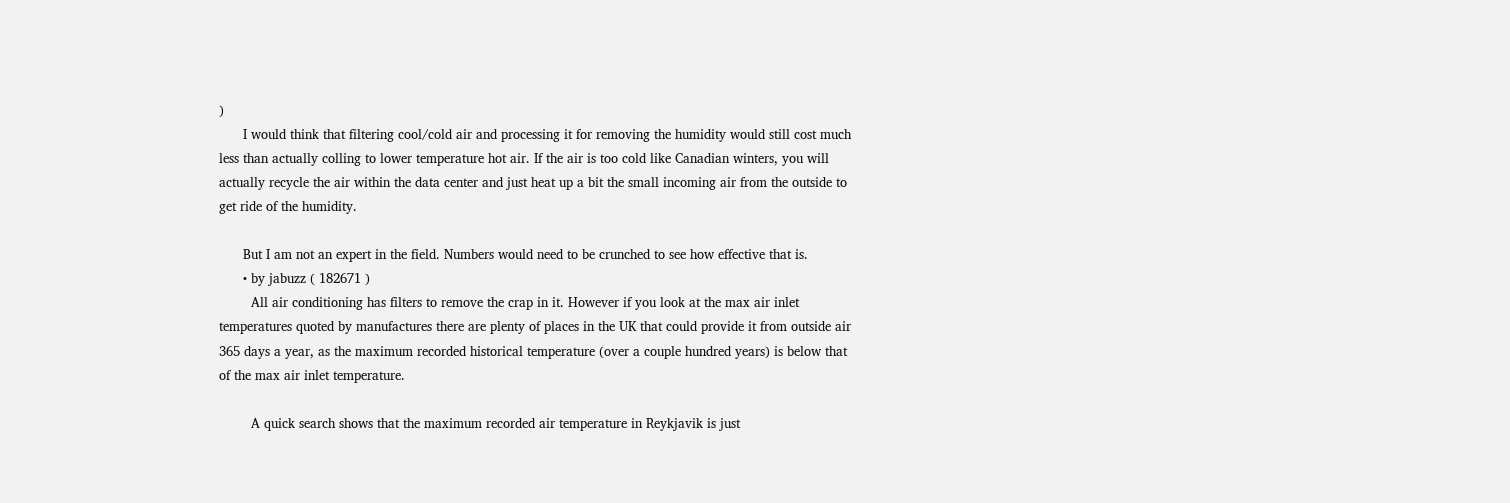)
      I would think that filtering cool/cold air and processing it for removing the humidity would still cost much less than actually colling to lower temperature hot air. If the air is too cold like Canadian winters, you will actually recycle the air within the data center and just heat up a bit the small incoming air from the outside to get ride of the humidity.

      But I am not an expert in the field. Numbers would need to be crunched to see how effective that is.
      • by jabuzz ( 182671 )
        All air conditioning has filters to remove the crap in it. However if you look at the max air inlet temperatures quoted by manufactures there are plenty of places in the UK that could provide it from outside air 365 days a year, as the maximum recorded historical temperature (over a couple hundred years) is below that of the max air inlet temperature.

        A quick search shows that the maximum recorded air temperature in Reykjavik is just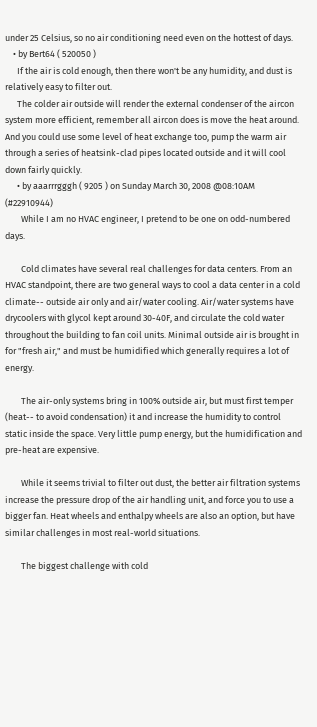under 25 Celsius, so no air conditioning need even on the hottest of days.
    • by Bert64 ( 520050 )
      If the air is cold enough, then there won't be any humidity, and dust is relatively easy to filter out.
      The colder air outside will render the external condenser of the aircon system more efficient, remember all aircon does is move the heat around. And you could use some level of heat exchange too, pump the warm air through a series of heatsink-clad pipes located outside and it will cool down fairly quickly.
      • by aaarrrgggh ( 9205 ) on Sunday March 30, 2008 @08:10AM (#22910944)
        While I am no HVAC engineer, I pretend to be one on odd-numbered days.

        Cold climates have several real challenges for data centers. From an HVAC standpoint, there are two general ways to cool a data center in a cold climate-- outside air only and air/water cooling. Air/water systems have drycoolers with glycol kept around 30-40F, and circulate the cold water throughout the building to fan coil units. Minimal outside air is brought in for "fresh air," and must be humidified which generally requires a lot of energy.

        The air-only systems bring in 100% outside air, but must first temper (heat-- to avoid condensation) it and increase the humidity to control static inside the space. Very little pump energy, but the humidification and pre-heat are expensive.

        While it seems trivial to filter out dust, the better air filtration systems increase the pressure drop of the air handling unit, and force you to use a bigger fan. Heat wheels and enthalpy wheels are also an option, but have similar challenges in most real-world situations.

        The biggest challenge with cold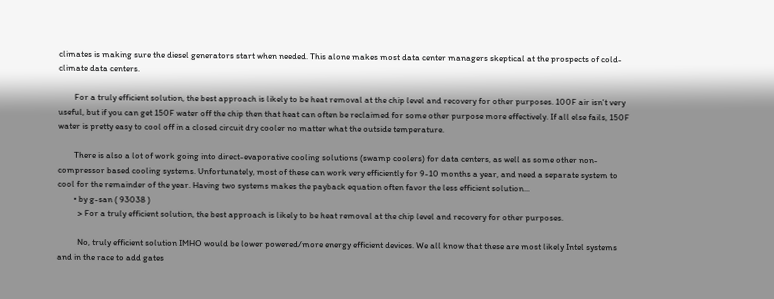climates is making sure the diesel generators start when needed. This alone makes most data center managers skeptical at the prospects of cold-climate data centers.

        For a truly efficient solution, the best approach is likely to be heat removal at the chip level and recovery for other purposes. 100F air isn't very useful, but if you can get 150F water off the chip then that heat can often be reclaimed for some other purpose more effectively. If all else fails, 150F water is pretty easy to cool off in a closed circuit dry cooler no matter what the outside temperature.

        There is also a lot of work going into direct-evaporative cooling solutions (swamp coolers) for data centers, as well as some other non-compressor based cooling systems. Unfortunately, most of these can work very efficiently for 9-10 months a year, and need a separate system to cool for the remainder of the year. Having two systems makes the payback equation often favor the less efficient solution...
        • by g-san ( 93038 )
          > For a truly efficient solution, the best approach is likely to be heat removal at the chip level and recovery for other purposes.

          No, truly efficient solution IMHO would be lower powered/more energy efficient devices. We all know that these are most likely Intel systems and in the race to add gates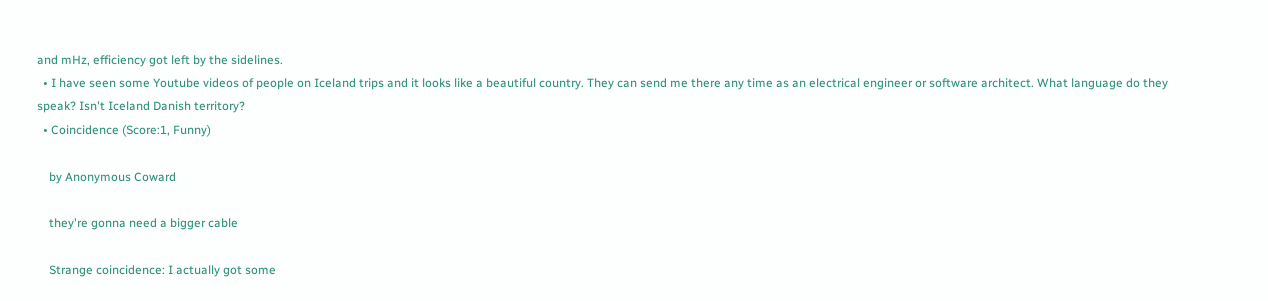and mHz, efficiency got left by the sidelines.
  • I have seen some Youtube videos of people on Iceland trips and it looks like a beautiful country. They can send me there any time as an electrical engineer or software architect. What language do they speak? Isn't Iceland Danish territory?
  • Coincidence (Score:1, Funny)

    by Anonymous Coward

    they're gonna need a bigger cable

    Strange coincidence: I actually got some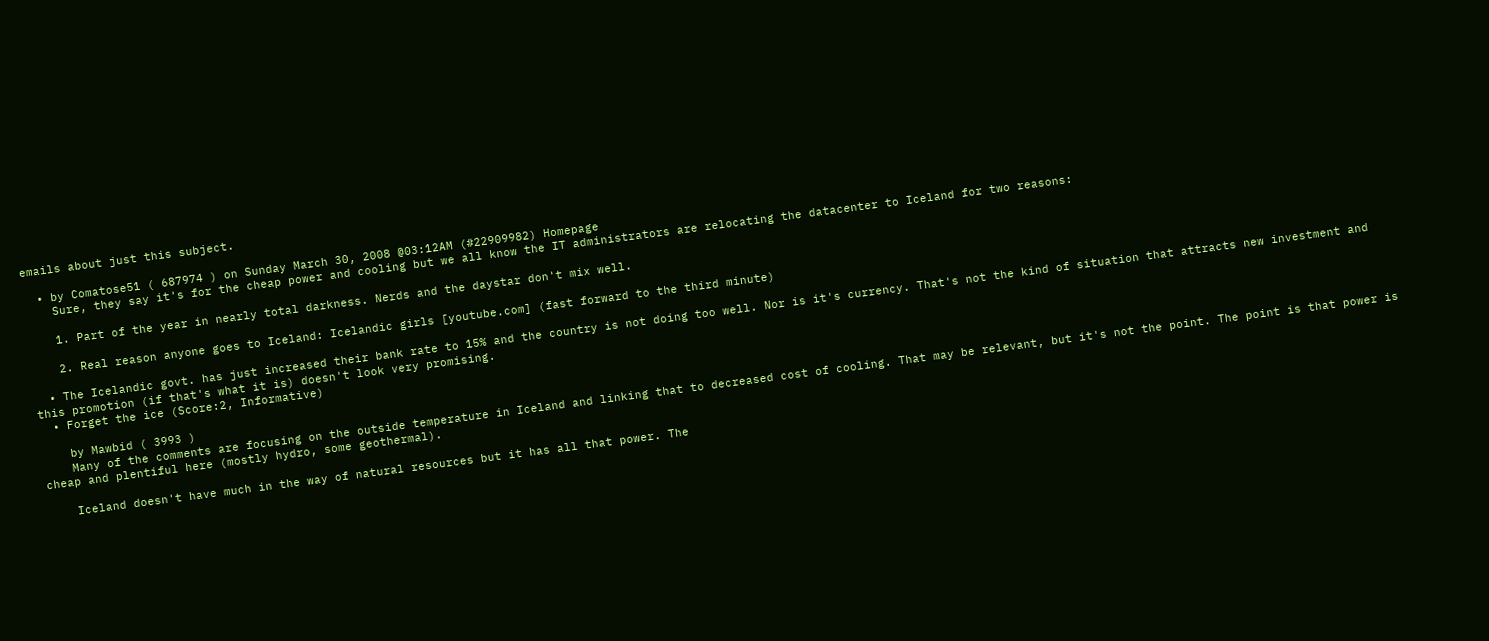emails about just this subject.

  • by Comatose51 ( 687974 ) on Sunday March 30, 2008 @03:12AM (#22909982) Homepage
    Sure, they say it's for the cheap power and cooling but we all know the IT administrators are relocating the datacenter to Iceland for two reasons:

    1. Part of the year in nearly total darkness. Nerds and the daystar don't mix well.

    2. Real reason anyone goes to Iceland: Icelandic girls [youtube.com] (fast forward to the third minute)

  • The Icelandic govt. has just increased their bank rate to 15% and the country is not doing too well. Nor is it's currency. That's not the kind of situation that attracts new investment and this promotion (if that's what it is) doesn't look very promising.
  • Forget the ice (Score:2, Informative)

    by Mawbid ( 3993 )
    Many of the comments are focusing on the outside temperature in Iceland and linking that to decreased cost of cooling. That may be relevant, but it's not the point. The point is that power is cheap and plentiful here (mostly hydro, some geothermal).

    Iceland doesn't have much in the way of natural resources but it has all that power. The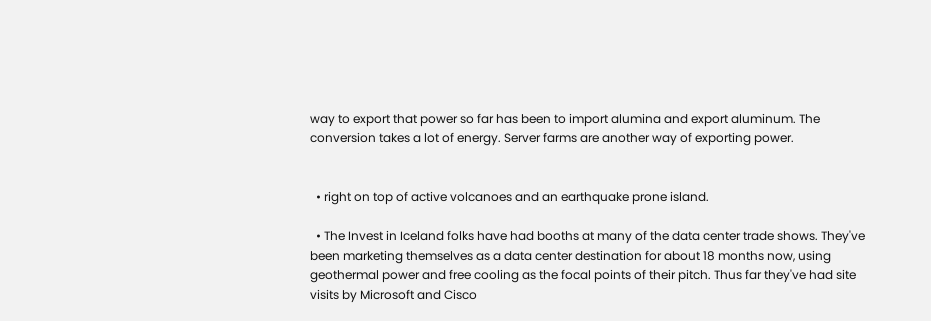way to export that power so far has been to import alumina and export aluminum. The conversion takes a lot of energy. Server farms are another way of exporting power.


  • right on top of active volcanoes and an earthquake prone island.

  • The Invest in Iceland folks have had booths at many of the data center trade shows. They've been marketing themselves as a data center destination for about 18 months now, using geothermal power and free cooling as the focal points of their pitch. Thus far they've had site visits by Microsoft and Cisco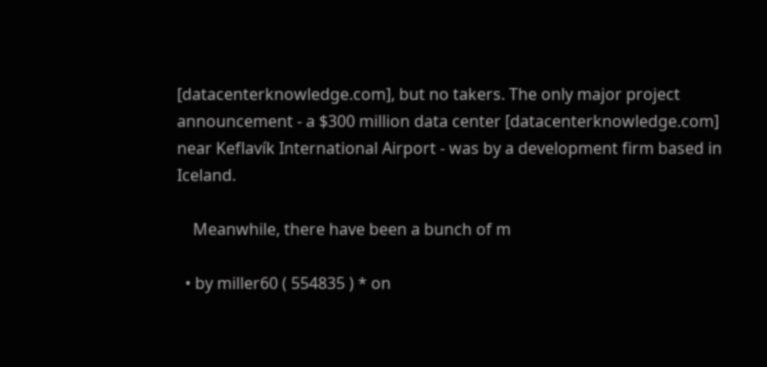[datacenterknowledge.com], but no takers. The only major project announcement - a $300 million data center [datacenterknowledge.com] near Keflavík International Airport - was by a development firm based in Iceland.

    Meanwhile, there have been a bunch of m

  • by miller60 ( 554835 ) * on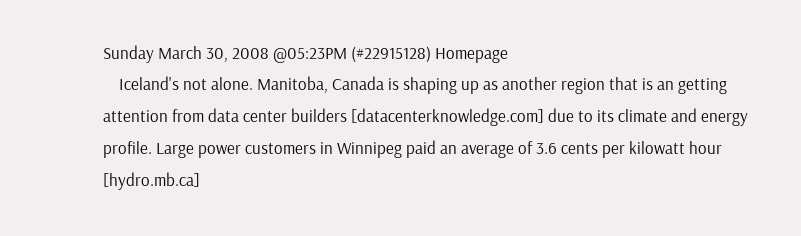Sunday March 30, 2008 @05:23PM (#22915128) Homepage
    Iceland's not alone. Manitoba, Canada is shaping up as another region that is an getting attention from data center builders [datacenterknowledge.com] due to its climate and energy profile. Large power customers in Winnipeg paid an average of 3.6 cents per kilowatt hour [hydro.mb.ca]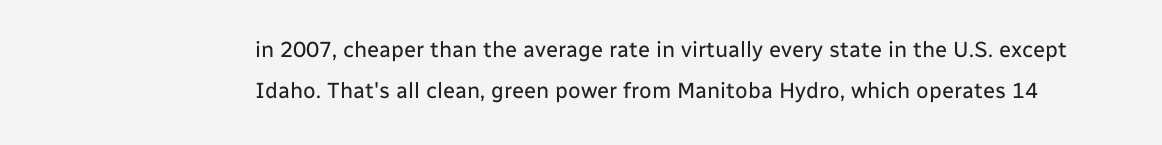in 2007, cheaper than the average rate in virtually every state in the U.S. except Idaho. That's all clean, green power from Manitoba Hydro, which operates 14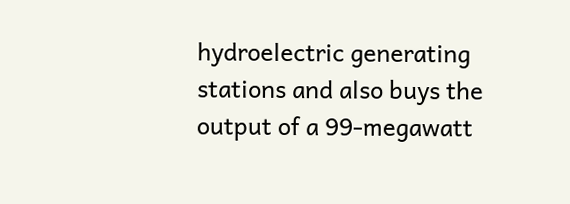hydroelectric generating stations and also buys the output of a 99-megawatt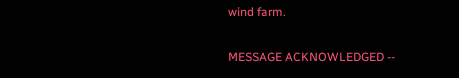wind farm.

MESSAGE ACKNOWLEDGED --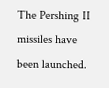The Pershing II missiles have been launched.